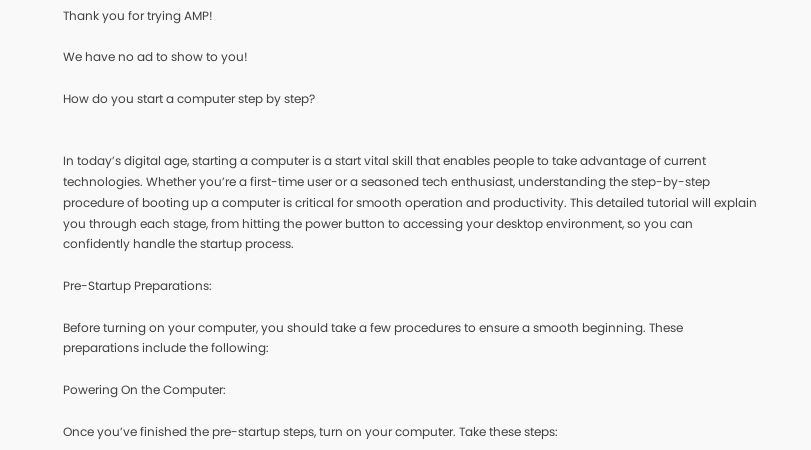Thank you for trying AMP!

We have no ad to show to you!

How do you start a computer step by step?


In today’s digital age, starting a computer is a start vital skill that enables people to take advantage of current technologies. Whether you’re a first-time user or a seasoned tech enthusiast, understanding the step-by-step procedure of booting up a computer is critical for smooth operation and productivity. This detailed tutorial will explain you through each stage, from hitting the power button to accessing your desktop environment, so you can confidently handle the startup process.

Pre-Startup Preparations:

Before turning on your computer, you should take a few procedures to ensure a smooth beginning. These preparations include the following:

Powering On the Computer:

Once you’ve finished the pre-startup steps, turn on your computer. Take these steps: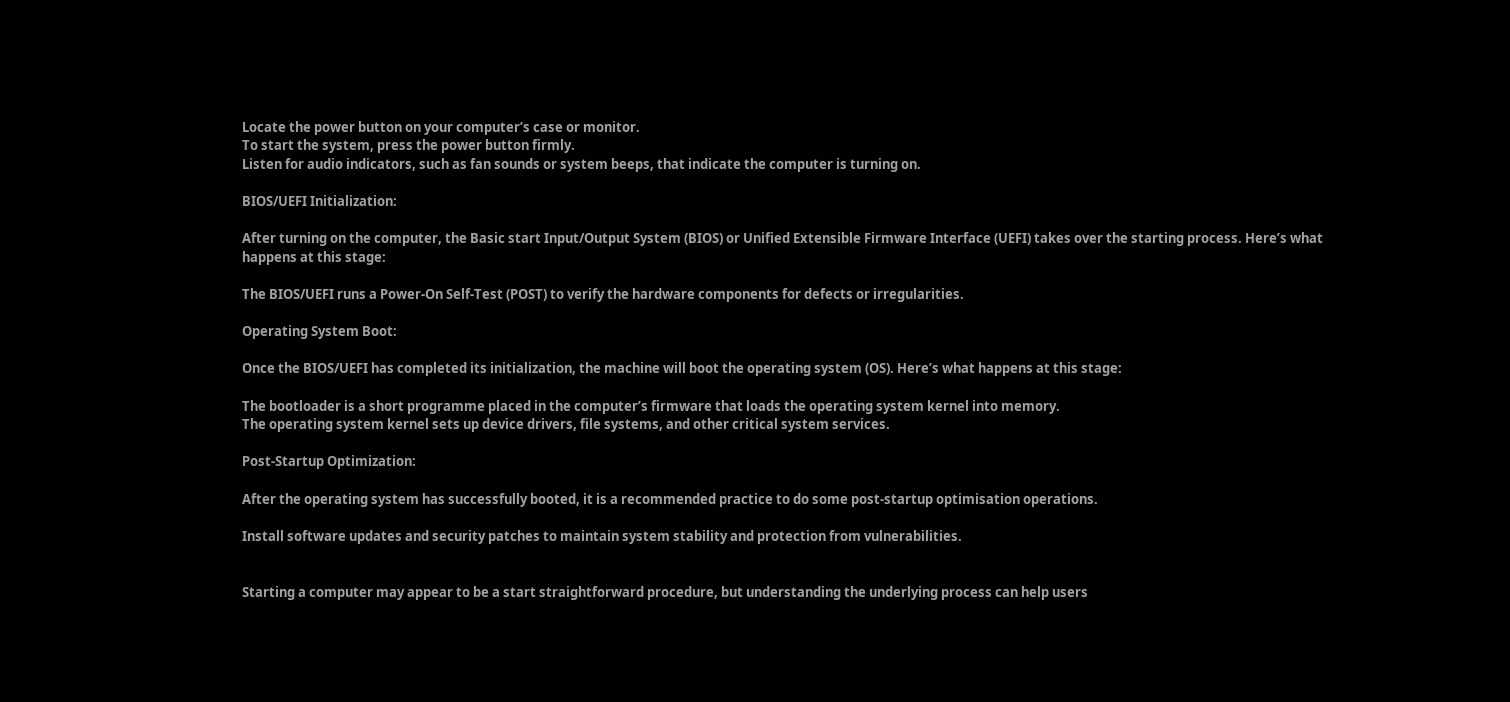Locate the power button on your computer’s case or monitor.
To start the system, press the power button firmly.
Listen for audio indicators, such as fan sounds or system beeps, that indicate the computer is turning on.

BIOS/UEFI Initialization:

After turning on the computer, the Basic start Input/Output System (BIOS) or Unified Extensible Firmware Interface (UEFI) takes over the starting process. Here’s what happens at this stage:

The BIOS/UEFI runs a Power-On Self-Test (POST) to verify the hardware components for defects or irregularities.

Operating System Boot:

Once the BIOS/UEFI has completed its initialization, the machine will boot the operating system (OS). Here’s what happens at this stage:

The bootloader is a short programme placed in the computer’s firmware that loads the operating system kernel into memory.
The operating system kernel sets up device drivers, file systems, and other critical system services.

Post-Startup Optimization:

After the operating system has successfully booted, it is a recommended practice to do some post-startup optimisation operations.

Install software updates and security patches to maintain system stability and protection from vulnerabilities.


Starting a computer may appear to be a start straightforward procedure, but understanding the underlying process can help users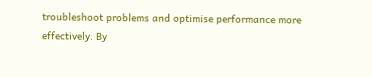troubleshoot problems and optimise performance more effectively. By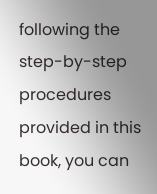following the step-by-step procedures provided in this book, you can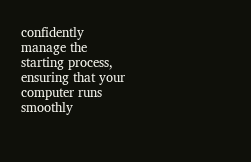confidently manage the starting process, ensuring that your computer runs smoothly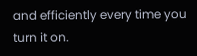and efficiently every time you turn it on.